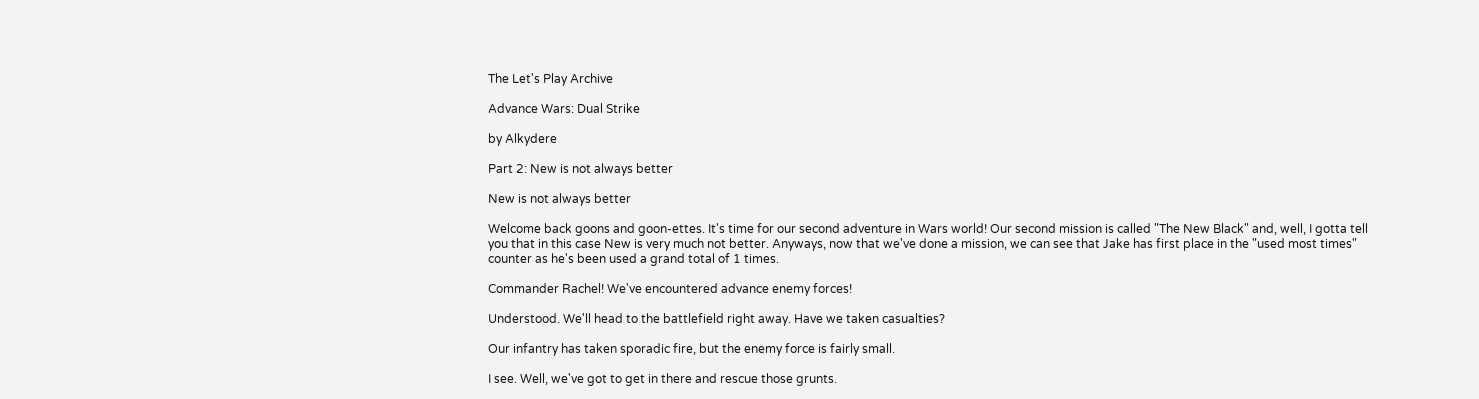The Let's Play Archive

Advance Wars: Dual Strike

by Alkydere

Part 2: New is not always better

New is not always better

Welcome back goons and goon-ettes. It's time for our second adventure in Wars world! Our second mission is called "The New Black" and, well, I gotta tell you that in this case New is very much not better. Anyways, now that we've done a mission, we can see that Jake has first place in the "used most times" counter as he's been used a grand total of 1 times.

Commander Rachel! We've encountered advance enemy forces!

Understood. We'll head to the battlefield right away. Have we taken casualties?

Our infantry has taken sporadic fire, but the enemy force is fairly small.

I see. Well, we've got to get in there and rescue those grunts.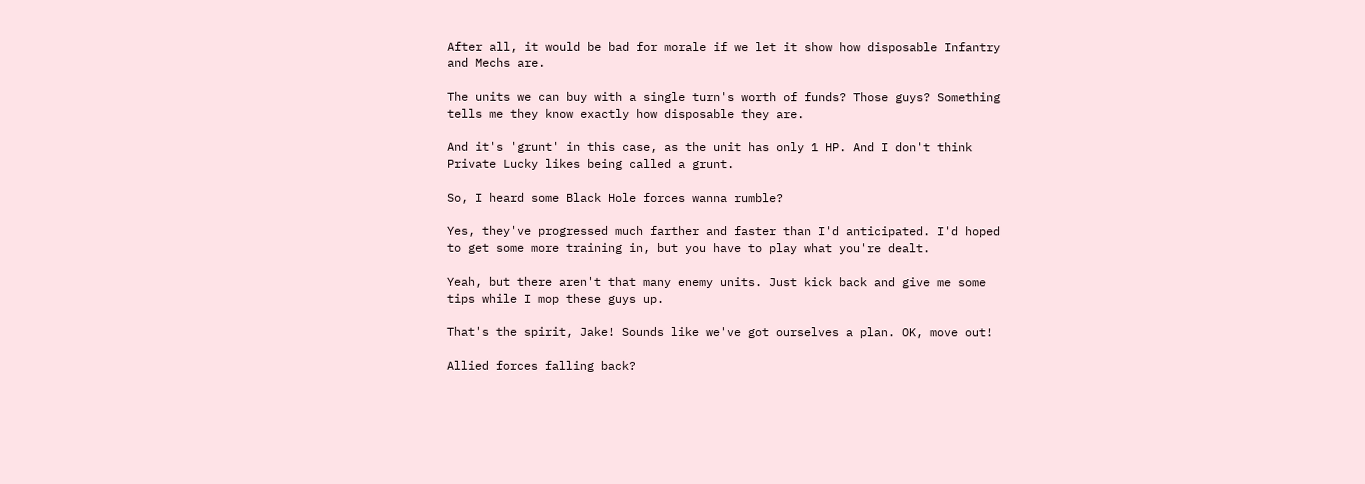After all, it would be bad for morale if we let it show how disposable Infantry and Mechs are.

The units we can buy with a single turn's worth of funds? Those guys? Something tells me they know exactly how disposable they are.

And it's 'grunt' in this case, as the unit has only 1 HP. And I don't think Private Lucky likes being called a grunt.

So, I heard some Black Hole forces wanna rumble?

Yes, they've progressed much farther and faster than I'd anticipated. I'd hoped to get some more training in, but you have to play what you're dealt.

Yeah, but there aren't that many enemy units. Just kick back and give me some tips while I mop these guys up.

That's the spirit, Jake! Sounds like we've got ourselves a plan. OK, move out!

Allied forces falling back?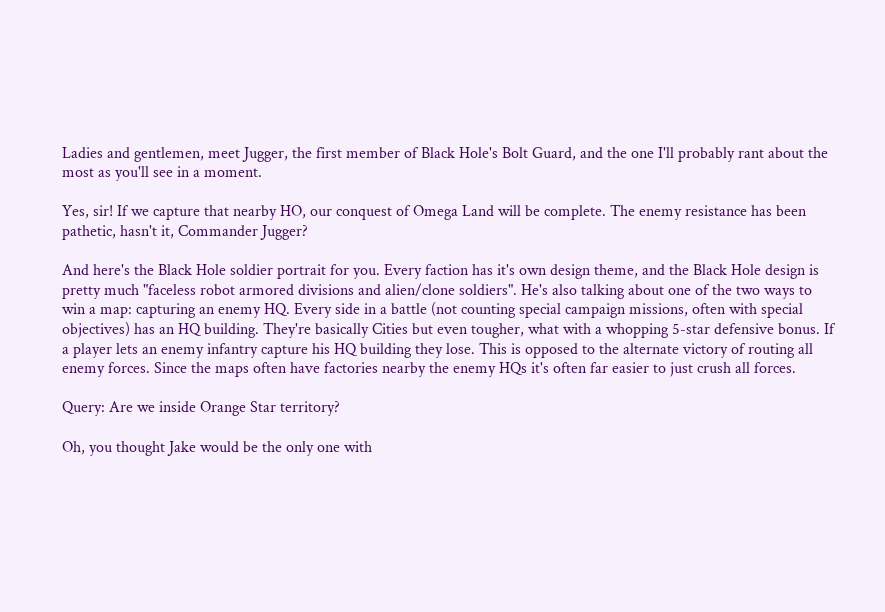Ladies and gentlemen, meet Jugger, the first member of Black Hole's Bolt Guard, and the one I'll probably rant about the most as you'll see in a moment.

Yes, sir! If we capture that nearby HO, our conquest of Omega Land will be complete. The enemy resistance has been pathetic, hasn't it, Commander Jugger?

And here's the Black Hole soldier portrait for you. Every faction has it's own design theme, and the Black Hole design is pretty much "faceless robot armored divisions and alien/clone soldiers". He's also talking about one of the two ways to win a map: capturing an enemy HQ. Every side in a battle (not counting special campaign missions, often with special objectives) has an HQ building. They're basically Cities but even tougher, what with a whopping 5-star defensive bonus. If a player lets an enemy infantry capture his HQ building they lose. This is opposed to the alternate victory of routing all enemy forces. Since the maps often have factories nearby the enemy HQs it's often far easier to just crush all forces.

Query: Are we inside Orange Star territory?

Oh, you thought Jake would be the only one with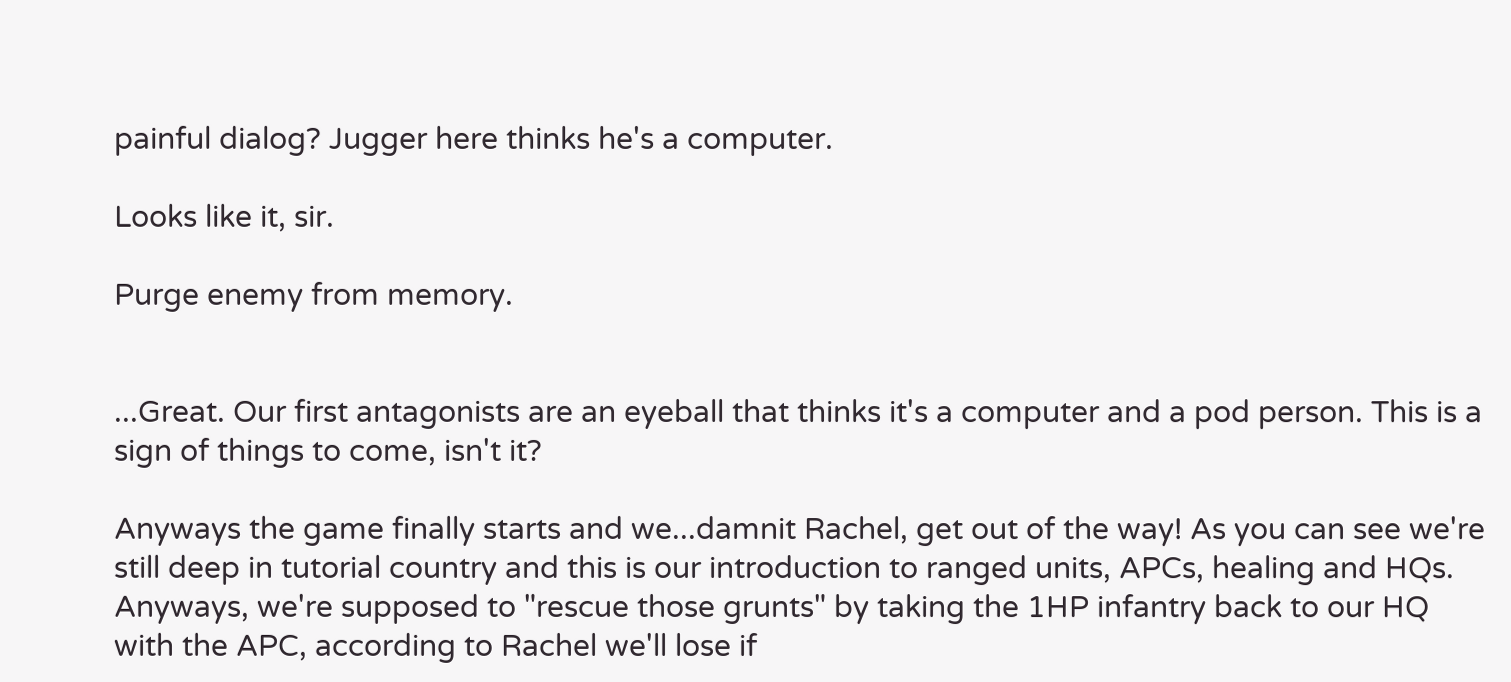painful dialog? Jugger here thinks he's a computer.

Looks like it, sir.

Purge enemy from memory.


...Great. Our first antagonists are an eyeball that thinks it's a computer and a pod person. This is a sign of things to come, isn't it?

Anyways the game finally starts and we...damnit Rachel, get out of the way! As you can see we're still deep in tutorial country and this is our introduction to ranged units, APCs, healing and HQs. Anyways, we're supposed to "rescue those grunts" by taking the 1HP infantry back to our HQ with the APC, according to Rachel we'll lose if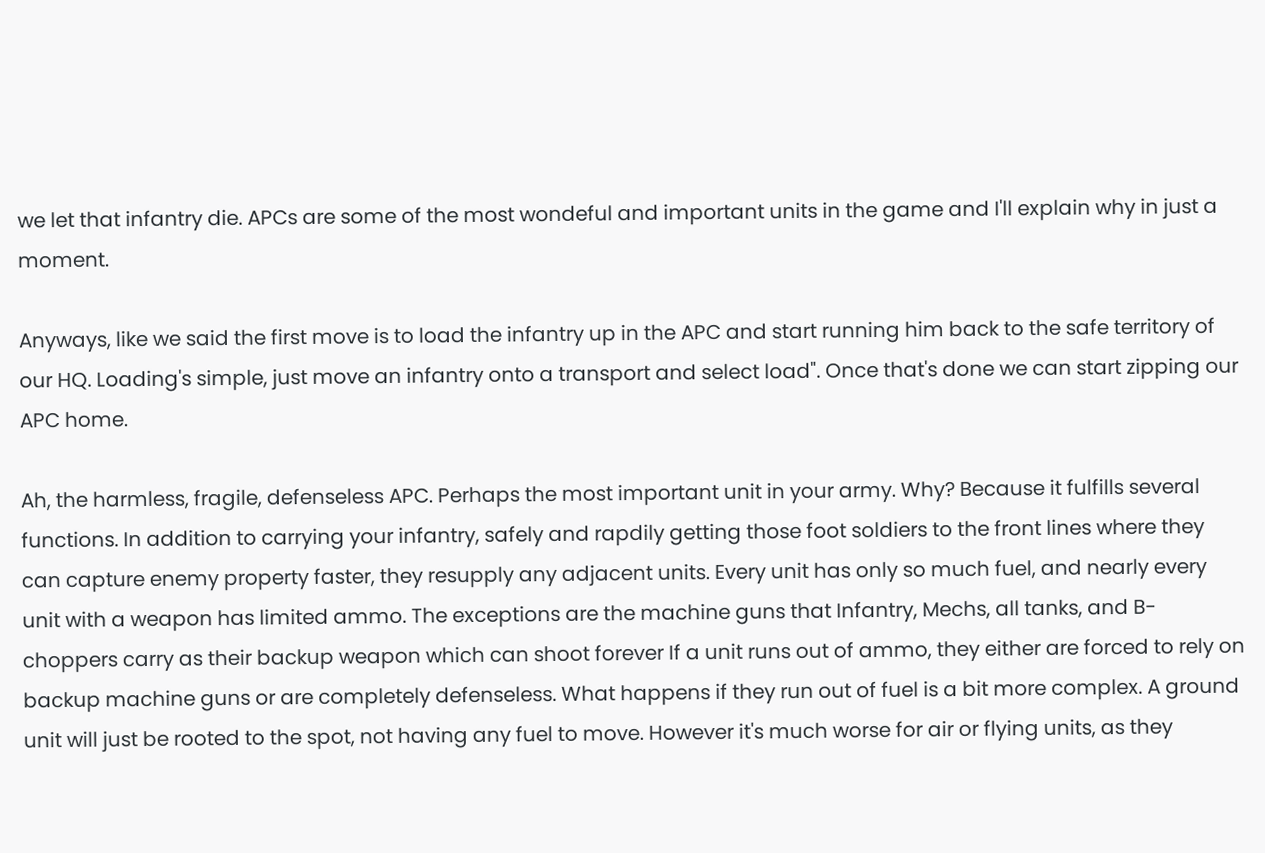we let that infantry die. APCs are some of the most wondeful and important units in the game and I'll explain why in just a moment.

Anyways, like we said the first move is to load the infantry up in the APC and start running him back to the safe territory of our HQ. Loading's simple, just move an infantry onto a transport and select load". Once that's done we can start zipping our APC home.

Ah, the harmless, fragile, defenseless APC. Perhaps the most important unit in your army. Why? Because it fulfills several functions. In addition to carrying your infantry, safely and rapdily getting those foot soldiers to the front lines where they can capture enemy property faster, they resupply any adjacent units. Every unit has only so much fuel, and nearly every unit with a weapon has limited ammo. The exceptions are the machine guns that Infantry, Mechs, all tanks, and B-choppers carry as their backup weapon which can shoot forever If a unit runs out of ammo, they either are forced to rely on backup machine guns or are completely defenseless. What happens if they run out of fuel is a bit more complex. A ground unit will just be rooted to the spot, not having any fuel to move. However it's much worse for air or flying units, as they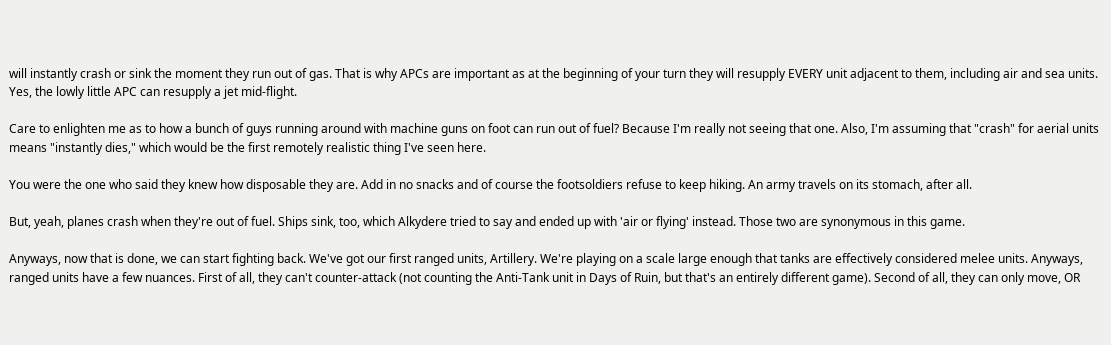will instantly crash or sink the moment they run out of gas. That is why APCs are important as at the beginning of your turn they will resupply EVERY unit adjacent to them, including air and sea units. Yes, the lowly little APC can resupply a jet mid-flight.

Care to enlighten me as to how a bunch of guys running around with machine guns on foot can run out of fuel? Because I'm really not seeing that one. Also, I'm assuming that "crash" for aerial units means "instantly dies," which would be the first remotely realistic thing I've seen here.

You were the one who said they knew how disposable they are. Add in no snacks and of course the footsoldiers refuse to keep hiking. An army travels on its stomach, after all.

But, yeah, planes crash when they're out of fuel. Ships sink, too, which Alkydere tried to say and ended up with 'air or flying' instead. Those two are synonymous in this game.

Anyways, now that is done, we can start fighting back. We've got our first ranged units, Artillery. We're playing on a scale large enough that tanks are effectively considered melee units. Anyways, ranged units have a few nuances. First of all, they can't counter-attack (not counting the Anti-Tank unit in Days of Ruin, but that's an entirely different game). Second of all, they can only move, OR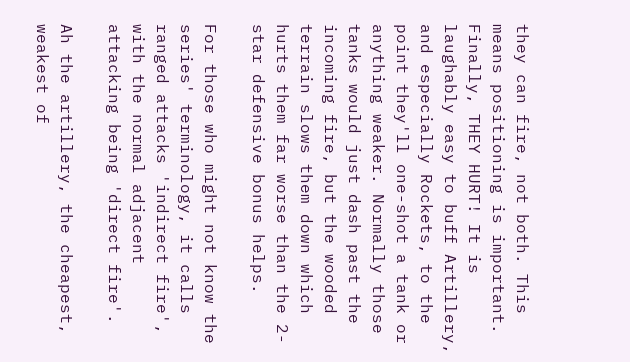they can fire, not both. This means positioning is important. Finally, THEY HURT! It is laughably easy to buff Artillery, and especially Rockets, to the point they'll one-shot a tank or anything weaker. Normally those tanks would just dash past the incoming fire, but the wooded terrain slows them down which hurts them far worse than the 2-star defensive bonus helps.

For those who might not know the series' terminology, it calls ranged attacks 'indirect fire', with the normal adjacent attacking being 'direct fire'.

Ah the artillery, the cheapest, weakest of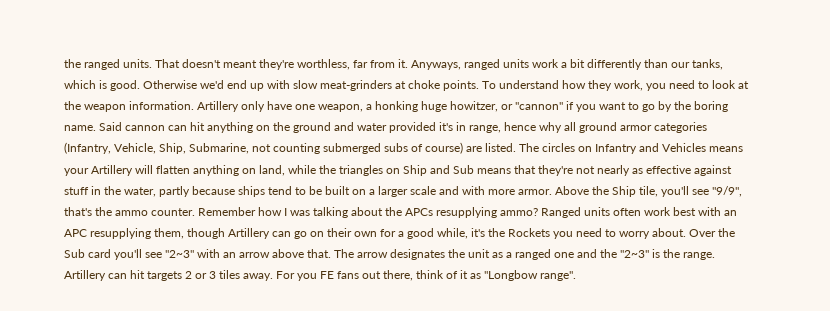the ranged units. That doesn't meant they're worthless, far from it. Anyways, ranged units work a bit differently than our tanks, which is good. Otherwise we'd end up with slow meat-grinders at choke points. To understand how they work, you need to look at the weapon information. Artillery only have one weapon, a honking huge howitzer, or "cannon" if you want to go by the boring name. Said cannon can hit anything on the ground and water provided it's in range, hence why all ground armor categories (Infantry, Vehicle, Ship, Submarine, not counting submerged subs of course) are listed. The circles on Infantry and Vehicles means your Artillery will flatten anything on land, while the triangles on Ship and Sub means that they're not nearly as effective against stuff in the water, partly because ships tend to be built on a larger scale and with more armor. Above the Ship tile, you'll see "9/9", that's the ammo counter. Remember how I was talking about the APCs resupplying ammo? Ranged units often work best with an APC resupplying them, though Artillery can go on their own for a good while, it's the Rockets you need to worry about. Over the Sub card you'll see "2~3" with an arrow above that. The arrow designates the unit as a ranged one and the "2~3" is the range. Artillery can hit targets 2 or 3 tiles away. For you FE fans out there, think of it as "Longbow range".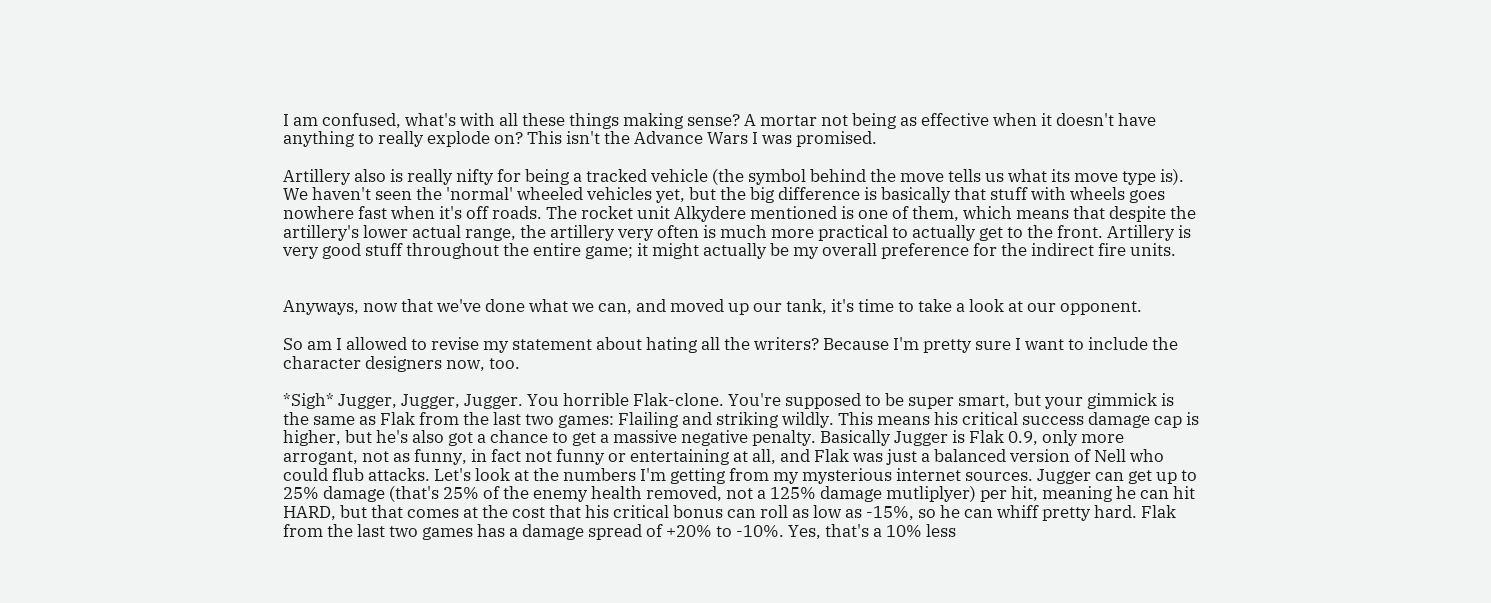I am confused, what's with all these things making sense? A mortar not being as effective when it doesn't have anything to really explode on? This isn't the Advance Wars I was promised.

Artillery also is really nifty for being a tracked vehicle (the symbol behind the move tells us what its move type is). We haven't seen the 'normal' wheeled vehicles yet, but the big difference is basically that stuff with wheels goes nowhere fast when it's off roads. The rocket unit Alkydere mentioned is one of them, which means that despite the artillery's lower actual range, the artillery very often is much more practical to actually get to the front. Artillery is very good stuff throughout the entire game; it might actually be my overall preference for the indirect fire units.


Anyways, now that we've done what we can, and moved up our tank, it's time to take a look at our opponent.

So am I allowed to revise my statement about hating all the writers? Because I'm pretty sure I want to include the character designers now, too.

*Sigh* Jugger, Jugger, Jugger. You horrible Flak-clone. You're supposed to be super smart, but your gimmick is the same as Flak from the last two games: Flailing and striking wildly. This means his critical success damage cap is higher, but he's also got a chance to get a massive negative penalty. Basically Jugger is Flak 0.9, only more arrogant, not as funny, in fact not funny or entertaining at all, and Flak was just a balanced version of Nell who could flub attacks. Let's look at the numbers I'm getting from my mysterious internet sources. Jugger can get up to 25% damage (that's 25% of the enemy health removed, not a 125% damage mutliplyer) per hit, meaning he can hit HARD, but that comes at the cost that his critical bonus can roll as low as -15%, so he can whiff pretty hard. Flak from the last two games has a damage spread of +20% to -10%. Yes, that's a 10% less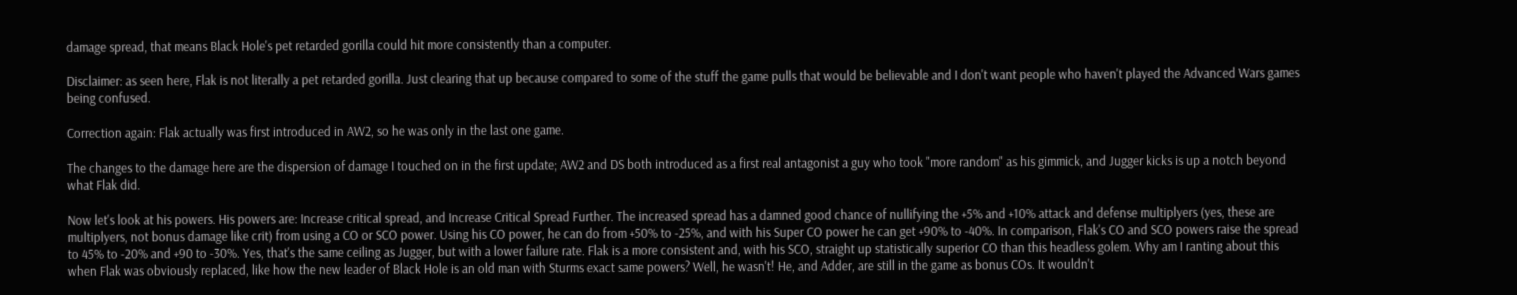damage spread, that means Black Hole's pet retarded gorilla could hit more consistently than a computer.

Disclaimer: as seen here, Flak is not literally a pet retarded gorilla. Just clearing that up because compared to some of the stuff the game pulls that would be believable and I don't want people who haven't played the Advanced Wars games being confused.

Correction again: Flak actually was first introduced in AW2, so he was only in the last one game.

The changes to the damage here are the dispersion of damage I touched on in the first update; AW2 and DS both introduced as a first real antagonist a guy who took "more random" as his gimmick, and Jugger kicks is up a notch beyond what Flak did.

Now let's look at his powers. His powers are: Increase critical spread, and Increase Critical Spread Further. The increased spread has a damned good chance of nullifying the +5% and +10% attack and defense multiplyers (yes, these are multiplyers, not bonus damage like crit) from using a CO or SCO power. Using his CO power, he can do from +50% to -25%, and with his Super CO power he can get +90% to -40%. In comparison, Flak's CO and SCO powers raise the spread to 45% to -20% and +90 to -30%. Yes, that's the same ceiling as Jugger, but with a lower failure rate. Flak is a more consistent and, with his SCO, straight up statistically superior CO than this headless golem. Why am I ranting about this when Flak was obviously replaced, like how the new leader of Black Hole is an old man with Sturms exact same powers? Well, he wasn't! He, and Adder, are still in the game as bonus COs. It wouldn't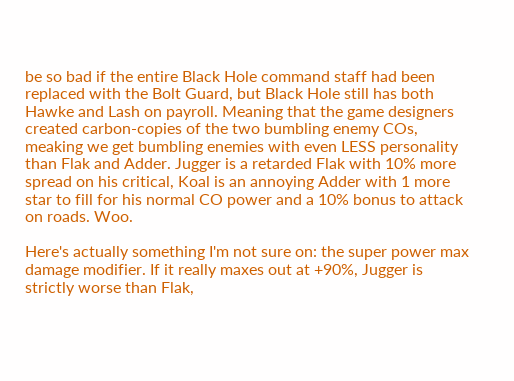be so bad if the entire Black Hole command staff had been replaced with the Bolt Guard, but Black Hole still has both Hawke and Lash on payroll. Meaning that the game designers created carbon-copies of the two bumbling enemy COs, meaking we get bumbling enemies with even LESS personality than Flak and Adder. Jugger is a retarded Flak with 10% more spread on his critical, Koal is an annoying Adder with 1 more star to fill for his normal CO power and a 10% bonus to attack on roads. Woo.

Here's actually something I'm not sure on: the super power max damage modifier. If it really maxes out at +90%, Jugger is strictly worse than Flak,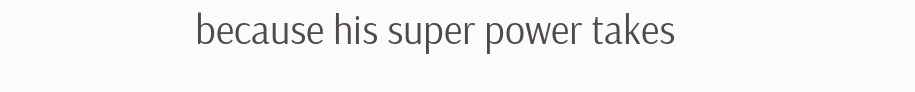because his super power takes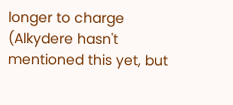longer to charge (Alkydere hasn't mentioned this yet, but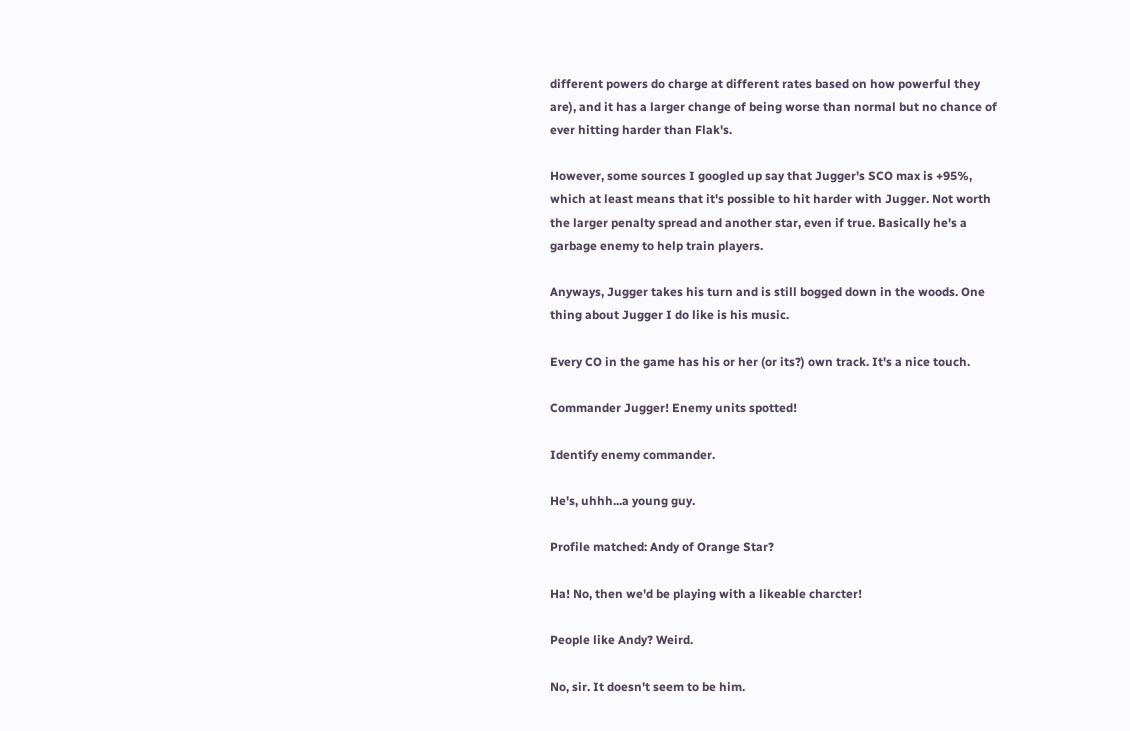different powers do charge at different rates based on how powerful they are), and it has a larger change of being worse than normal but no chance of ever hitting harder than Flak's.

However, some sources I googled up say that Jugger's SCO max is +95%, which at least means that it's possible to hit harder with Jugger. Not worth the larger penalty spread and another star, even if true. Basically he's a garbage enemy to help train players.

Anyways, Jugger takes his turn and is still bogged down in the woods. One thing about Jugger I do like is his music.

Every CO in the game has his or her (or its?) own track. It's a nice touch.

Commander Jugger! Enemy units spotted!

Identify enemy commander.

He's, uhhh...a young guy.

Profile matched: Andy of Orange Star?

Ha! No, then we'd be playing with a likeable charcter!

People like Andy? Weird.

No, sir. It doesn't seem to be him.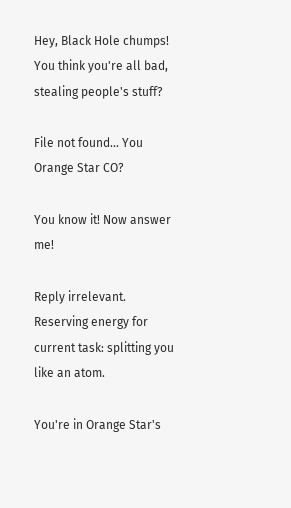Hey, Black Hole chumps! You think you're all bad, stealing people's stuff?

File not found... You Orange Star CO?

You know it! Now answer me!

Reply irrelevant. Reserving energy for current task: splitting you like an atom.

You're in Orange Star's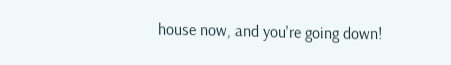house now, and you're going down!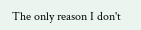The only reason I don't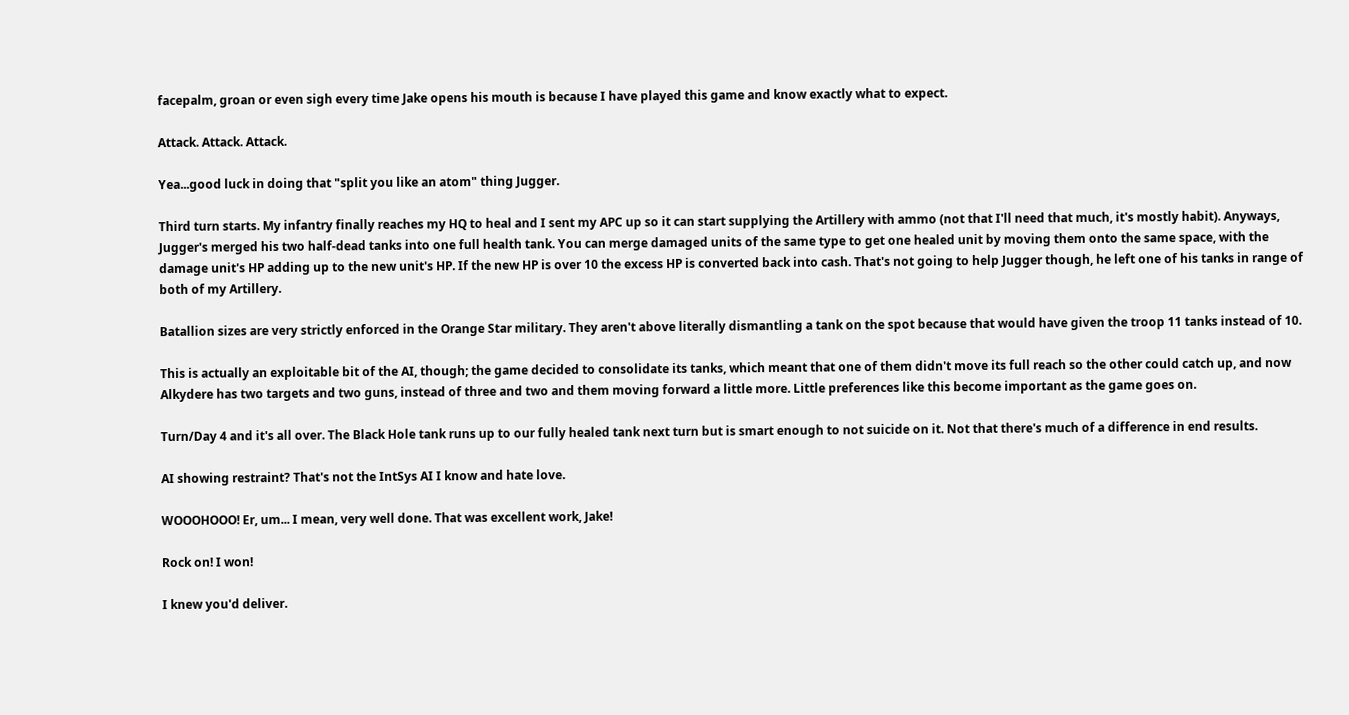facepalm, groan or even sigh every time Jake opens his mouth is because I have played this game and know exactly what to expect.

Attack. Attack. Attack.

Yea...good luck in doing that "split you like an atom" thing Jugger.

Third turn starts. My infantry finally reaches my HQ to heal and I sent my APC up so it can start supplying the Artillery with ammo (not that I'll need that much, it's mostly habit). Anyways, Jugger's merged his two half-dead tanks into one full health tank. You can merge damaged units of the same type to get one healed unit by moving them onto the same space, with the damage unit's HP adding up to the new unit's HP. If the new HP is over 10 the excess HP is converted back into cash. That's not going to help Jugger though, he left one of his tanks in range of both of my Artillery.

Batallion sizes are very strictly enforced in the Orange Star military. They aren't above literally dismantling a tank on the spot because that would have given the troop 11 tanks instead of 10.

This is actually an exploitable bit of the AI, though; the game decided to consolidate its tanks, which meant that one of them didn't move its full reach so the other could catch up, and now Alkydere has two targets and two guns, instead of three and two and them moving forward a little more. Little preferences like this become important as the game goes on.

Turn/Day 4 and it's all over. The Black Hole tank runs up to our fully healed tank next turn but is smart enough to not suicide on it. Not that there's much of a difference in end results.

AI showing restraint? That's not the IntSys AI I know and hate love.

WOOOHOOO! Er, um... I mean, very well done. That was excellent work, Jake!

Rock on! I won!

I knew you'd deliver.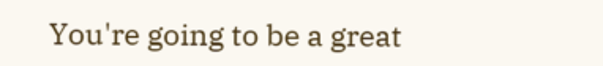You're going to be a great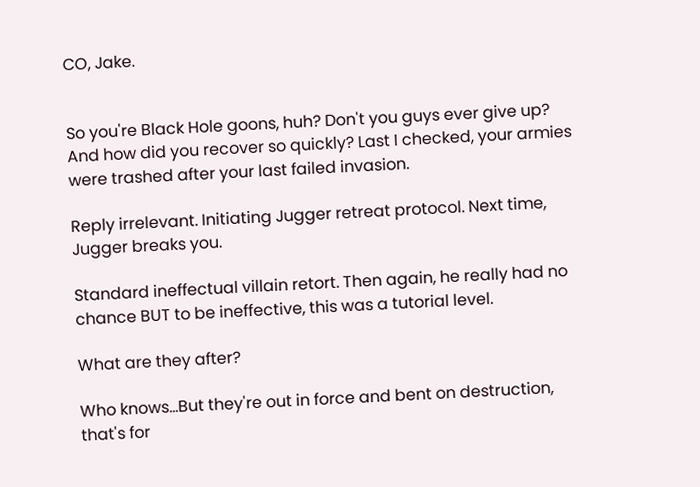CO, Jake.


So you're Black Hole goons, huh? Don't you guys ever give up? And how did you recover so quickly? Last I checked, your armies were trashed after your last failed invasion.

Reply irrelevant. Initiating Jugger retreat protocol. Next time, Jugger breaks you.

Standard ineffectual villain retort. Then again, he really had no chance BUT to be ineffective, this was a tutorial level.

What are they after?

Who knows...But they're out in force and bent on destruction, that's for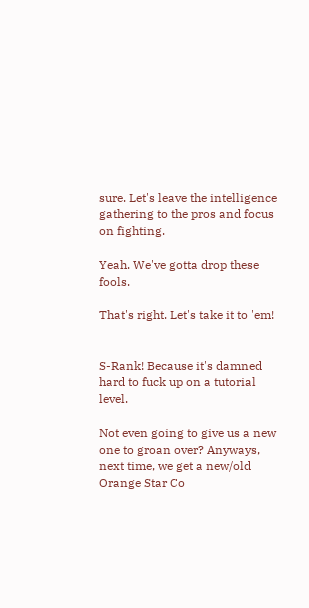sure. Let's leave the intelligence gathering to the pros and focus on fighting.

Yeah. We've gotta drop these fools.

That's right. Let's take it to 'em!


S-Rank! Because it's damned hard to fuck up on a tutorial level.

Not even going to give us a new one to groan over? Anyways, next time, we get a new/old Orange Star Co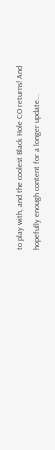to play with, and the coolest Black Hole CO returns! And hopefully enough content for a longer update...